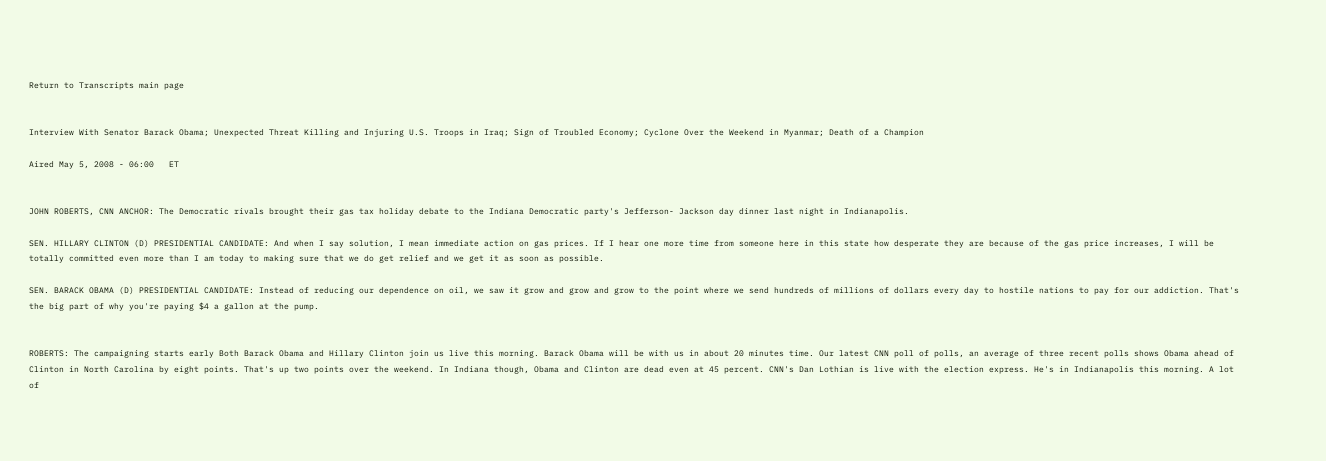Return to Transcripts main page


Interview With Senator Barack Obama; Unexpected Threat Killing and Injuring U.S. Troops in Iraq; Sign of Troubled Economy; Cyclone Over the Weekend in Myanmar; Death of a Champion

Aired May 5, 2008 - 06:00   ET


JOHN ROBERTS, CNN ANCHOR: The Democratic rivals brought their gas tax holiday debate to the Indiana Democratic party's Jefferson- Jackson day dinner last night in Indianapolis.

SEN. HILLARY CLINTON (D) PRESIDENTIAL CANDIDATE: And when I say solution, I mean immediate action on gas prices. If I hear one more time from someone here in this state how desperate they are because of the gas price increases, I will be totally committed even more than I am today to making sure that we do get relief and we get it as soon as possible.

SEN. BARACK OBAMA (D) PRESIDENTIAL CANDIDATE: Instead of reducing our dependence on oil, we saw it grow and grow and grow to the point where we send hundreds of millions of dollars every day to hostile nations to pay for our addiction. That's the big part of why you're paying $4 a gallon at the pump.


ROBERTS: The campaigning starts early Both Barack Obama and Hillary Clinton join us live this morning. Barack Obama will be with us in about 20 minutes time. Our latest CNN poll of polls, an average of three recent polls shows Obama ahead of Clinton in North Carolina by eight points. That's up two points over the weekend. In Indiana though, Obama and Clinton are dead even at 45 percent. CNN's Dan Lothian is live with the election express. He's in Indianapolis this morning. A lot of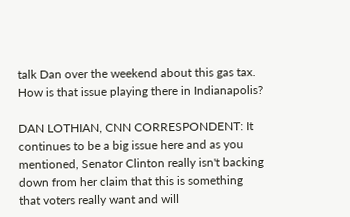talk Dan over the weekend about this gas tax. How is that issue playing there in Indianapolis?

DAN LOTHIAN, CNN CORRESPONDENT: It continues to be a big issue here and as you mentioned, Senator Clinton really isn't backing down from her claim that this is something that voters really want and will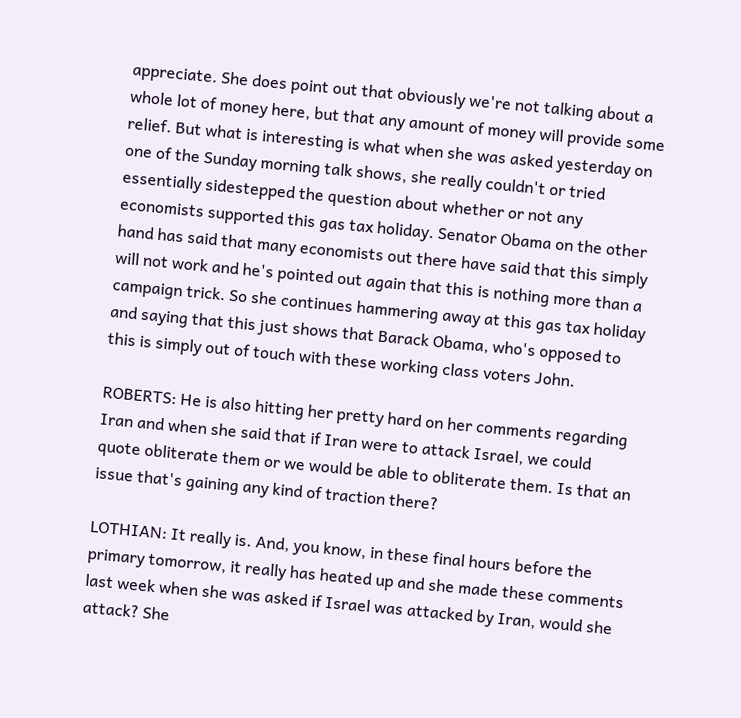appreciate. She does point out that obviously we're not talking about a whole lot of money here, but that any amount of money will provide some relief. But what is interesting is what when she was asked yesterday on one of the Sunday morning talk shows, she really couldn't or tried essentially sidestepped the question about whether or not any economists supported this gas tax holiday. Senator Obama on the other hand has said that many economists out there have said that this simply will not work and he's pointed out again that this is nothing more than a campaign trick. So she continues hammering away at this gas tax holiday and saying that this just shows that Barack Obama, who's opposed to this is simply out of touch with these working class voters John.

ROBERTS: He is also hitting her pretty hard on her comments regarding Iran and when she said that if Iran were to attack Israel, we could quote obliterate them or we would be able to obliterate them. Is that an issue that's gaining any kind of traction there?

LOTHIAN: It really is. And, you know, in these final hours before the primary tomorrow, it really has heated up and she made these comments last week when she was asked if Israel was attacked by Iran, would she attack? She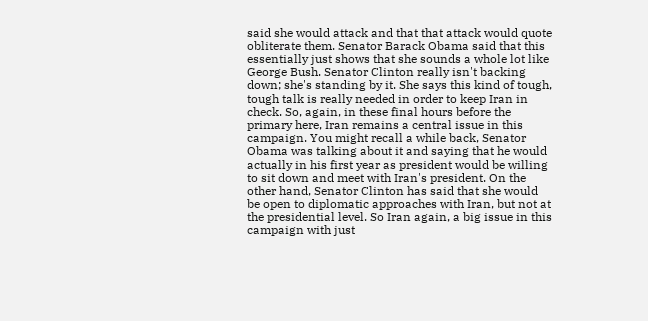said she would attack and that that attack would quote obliterate them. Senator Barack Obama said that this essentially just shows that she sounds a whole lot like George Bush. Senator Clinton really isn't backing down; she's standing by it. She says this kind of tough, tough talk is really needed in order to keep Iran in check. So, again, in these final hours before the primary here, Iran remains a central issue in this campaign. You might recall a while back, Senator Obama was talking about it and saying that he would actually in his first year as president would be willing to sit down and meet with Iran's president. On the other hand, Senator Clinton has said that she would be open to diplomatic approaches with Iran, but not at the presidential level. So Iran again, a big issue in this campaign with just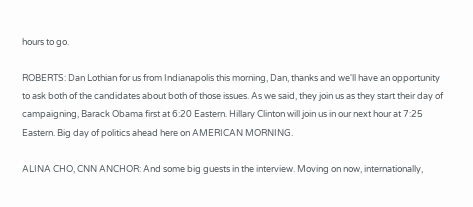hours to go.

ROBERTS: Dan Lothian for us from Indianapolis this morning, Dan, thanks and we'll have an opportunity to ask both of the candidates about both of those issues. As we said, they join us as they start their day of campaigning, Barack Obama first at 6:20 Eastern. Hillary Clinton will join us in our next hour at 7:25 Eastern. Big day of politics ahead here on AMERICAN MORNING.

ALINA CHO, CNN ANCHOR: And some big guests in the interview. Moving on now, internationally,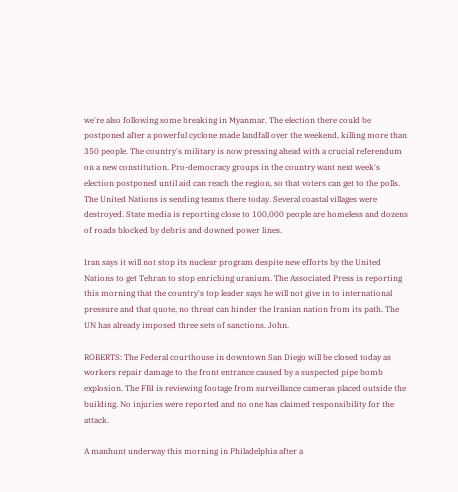we're also following some breaking in Myanmar. The election there could be postponed after a powerful cyclone made landfall over the weekend, killing more than 350 people. The country's military is now pressing ahead with a crucial referendum on a new constitution. Pro-democracy groups in the country want next week's election postponed until aid can reach the region, so that voters can get to the polls. The United Nations is sending teams there today. Several coastal villages were destroyed. State media is reporting close to 100,000 people are homeless and dozens of roads blocked by debris and downed power lines.

Iran says it will not stop its nuclear program despite new efforts by the United Nations to get Tehran to stop enriching uranium. The Associated Press is reporting this morning that the country's top leader says he will not give in to international pressure and that quote, no threat can hinder the Iranian nation from its path. The UN has already imposed three sets of sanctions. John.

ROBERTS: The Federal courthouse in downtown San Diego will be closed today as workers repair damage to the front entrance caused by a suspected pipe bomb explosion. The FBI is reviewing footage from surveillance cameras placed outside the building. No injuries were reported and no one has claimed responsibility for the attack.

A manhunt underway this morning in Philadelphia after a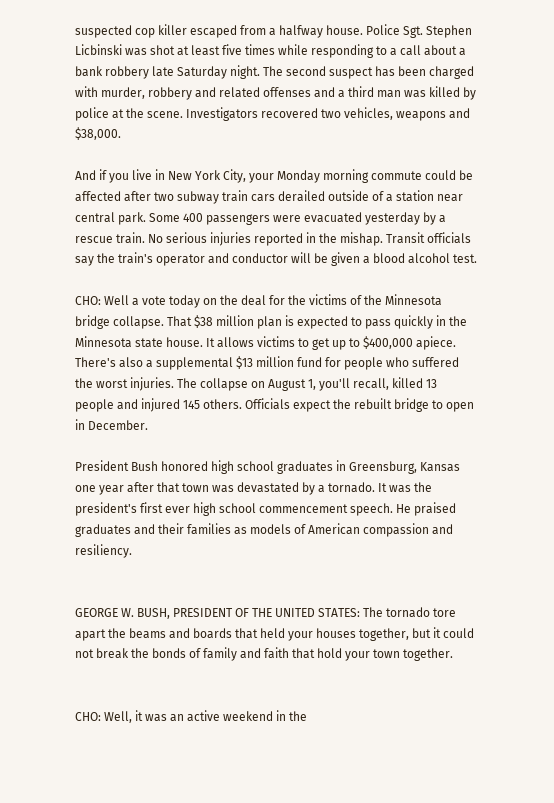suspected cop killer escaped from a halfway house. Police Sgt. Stephen Licbinski was shot at least five times while responding to a call about a bank robbery late Saturday night. The second suspect has been charged with murder, robbery and related offenses and a third man was killed by police at the scene. Investigators recovered two vehicles, weapons and $38,000.

And if you live in New York City, your Monday morning commute could be affected after two subway train cars derailed outside of a station near central park. Some 400 passengers were evacuated yesterday by a rescue train. No serious injuries reported in the mishap. Transit officials say the train's operator and conductor will be given a blood alcohol test.

CHO: Well a vote today on the deal for the victims of the Minnesota bridge collapse. That $38 million plan is expected to pass quickly in the Minnesota state house. It allows victims to get up to $400,000 apiece. There's also a supplemental $13 million fund for people who suffered the worst injuries. The collapse on August 1, you'll recall, killed 13 people and injured 145 others. Officials expect the rebuilt bridge to open in December.

President Bush honored high school graduates in Greensburg, Kansas one year after that town was devastated by a tornado. It was the president's first ever high school commencement speech. He praised graduates and their families as models of American compassion and resiliency.


GEORGE W. BUSH, PRESIDENT OF THE UNITED STATES: The tornado tore apart the beams and boards that held your houses together, but it could not break the bonds of family and faith that hold your town together.


CHO: Well, it was an active weekend in the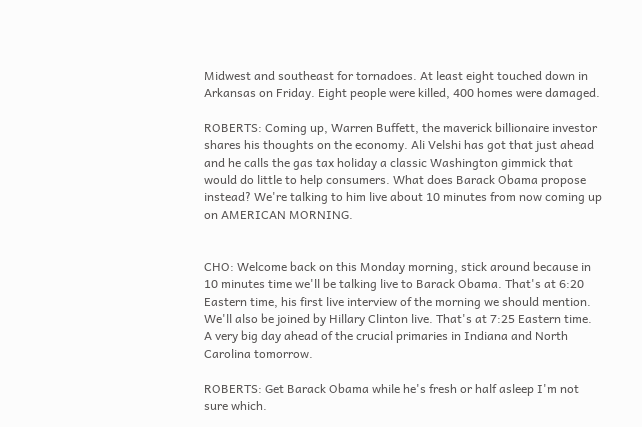Midwest and southeast for tornadoes. At least eight touched down in Arkansas on Friday. Eight people were killed, 400 homes were damaged.

ROBERTS: Coming up, Warren Buffett, the maverick billionaire investor shares his thoughts on the economy. Ali Velshi has got that just ahead and he calls the gas tax holiday a classic Washington gimmick that would do little to help consumers. What does Barack Obama propose instead? We're talking to him live about 10 minutes from now coming up on AMERICAN MORNING.


CHO: Welcome back on this Monday morning, stick around because in 10 minutes time we'll be talking live to Barack Obama. That's at 6:20 Eastern time, his first live interview of the morning we should mention. We'll also be joined by Hillary Clinton live. That's at 7:25 Eastern time. A very big day ahead of the crucial primaries in Indiana and North Carolina tomorrow.

ROBERTS: Get Barack Obama while he's fresh or half asleep I'm not sure which.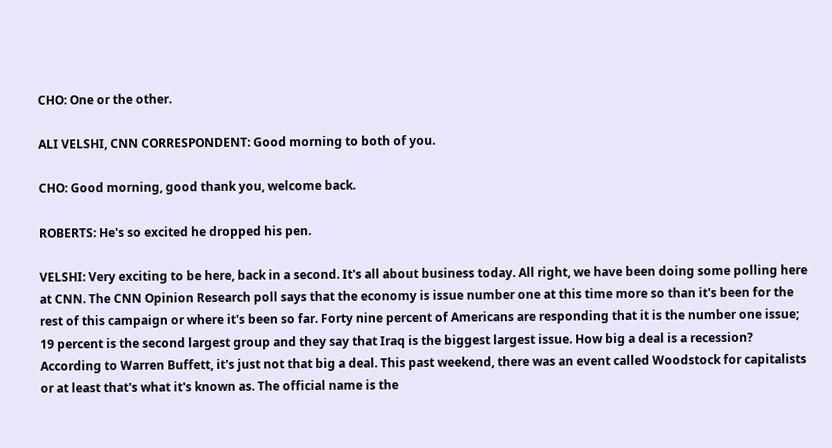CHO: One or the other.

ALI VELSHI, CNN CORRESPONDENT: Good morning to both of you.

CHO: Good morning, good thank you, welcome back.

ROBERTS: He's so excited he dropped his pen.

VELSHI: Very exciting to be here, back in a second. It's all about business today. All right, we have been doing some polling here at CNN. The CNN Opinion Research poll says that the economy is issue number one at this time more so than it's been for the rest of this campaign or where it's been so far. Forty nine percent of Americans are responding that it is the number one issue; 19 percent is the second largest group and they say that Iraq is the biggest largest issue. How big a deal is a recession? According to Warren Buffett, it's just not that big a deal. This past weekend, there was an event called Woodstock for capitalists or at least that's what it's known as. The official name is the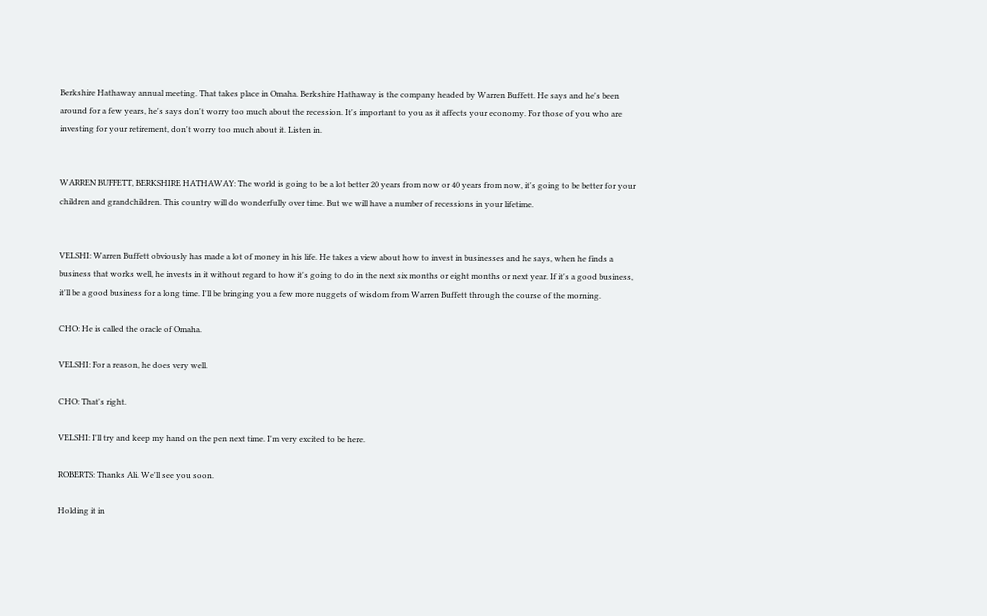Berkshire Hathaway annual meeting. That takes place in Omaha. Berkshire Hathaway is the company headed by Warren Buffett. He says and he's been around for a few years, he's says don't worry too much about the recession. It's important to you as it affects your economy. For those of you who are investing for your retirement, don't worry too much about it. Listen in.


WARREN BUFFETT, BERKSHIRE HATHAWAY: The world is going to be a lot better 20 years from now or 40 years from now, it's going to be better for your children and grandchildren. This country will do wonderfully over time. But we will have a number of recessions in your lifetime.


VELSHI: Warren Buffett obviously has made a lot of money in his life. He takes a view about how to invest in businesses and he says, when he finds a business that works well, he invests in it without regard to how it's going to do in the next six months or eight months or next year. If it's a good business, it'll be a good business for a long time. I'll be bringing you a few more nuggets of wisdom from Warren Buffett through the course of the morning.

CHO: He is called the oracle of Omaha.

VELSHI: For a reason, he does very well.

CHO: That's right.

VELSHI: I'll try and keep my hand on the pen next time. I'm very excited to be here.

ROBERTS: Thanks Ali. We'll see you soon.

Holding it in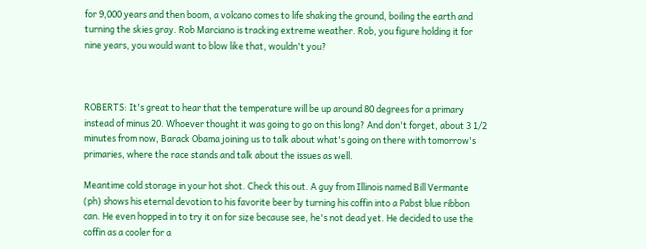for 9,000 years and then boom, a volcano comes to life shaking the ground, boiling the earth and turning the skies gray. Rob Marciano is tracking extreme weather. Rob, you figure holding it for nine years, you would want to blow like that, wouldn't you?



ROBERTS: It's great to hear that the temperature will be up around 80 degrees for a primary instead of minus 20. Whoever thought it was going to go on this long? And don't forget, about 3 1/2 minutes from now, Barack Obama joining us to talk about what's going on there with tomorrow's primaries, where the race stands and talk about the issues as well.

Meantime cold storage in your hot shot. Check this out. A guy from Illinois named Bill Vermante (ph) shows his eternal devotion to his favorite beer by turning his coffin into a Pabst blue ribbon can. He even hopped in to try it on for size because see, he's not dead yet. He decided to use the coffin as a cooler for a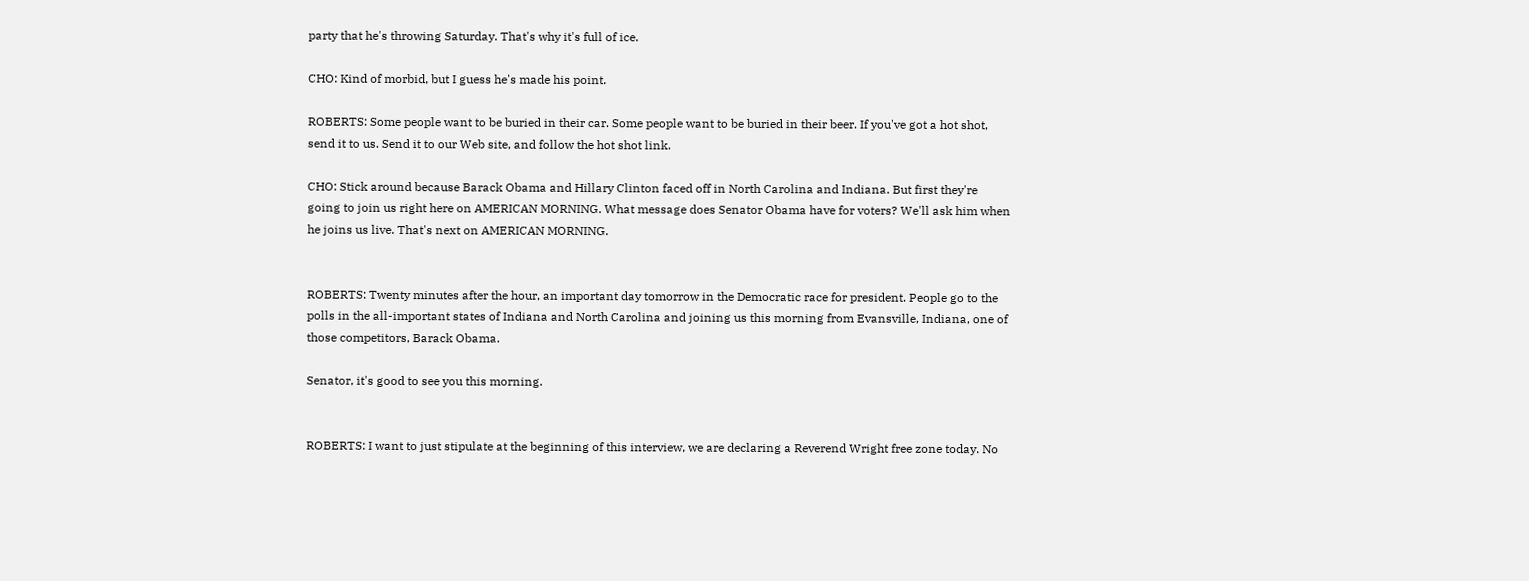party that he's throwing Saturday. That's why it's full of ice.

CHO: Kind of morbid, but I guess he's made his point.

ROBERTS: Some people want to be buried in their car. Some people want to be buried in their beer. If you've got a hot shot, send it to us. Send it to our Web site, and follow the hot shot link.

CHO: Stick around because Barack Obama and Hillary Clinton faced off in North Carolina and Indiana. But first they're going to join us right here on AMERICAN MORNING. What message does Senator Obama have for voters? We'll ask him when he joins us live. That's next on AMERICAN MORNING.


ROBERTS: Twenty minutes after the hour, an important day tomorrow in the Democratic race for president. People go to the polls in the all-important states of Indiana and North Carolina and joining us this morning from Evansville, Indiana, one of those competitors, Barack Obama.

Senator, it's good to see you this morning.


ROBERTS: I want to just stipulate at the beginning of this interview, we are declaring a Reverend Wright free zone today. No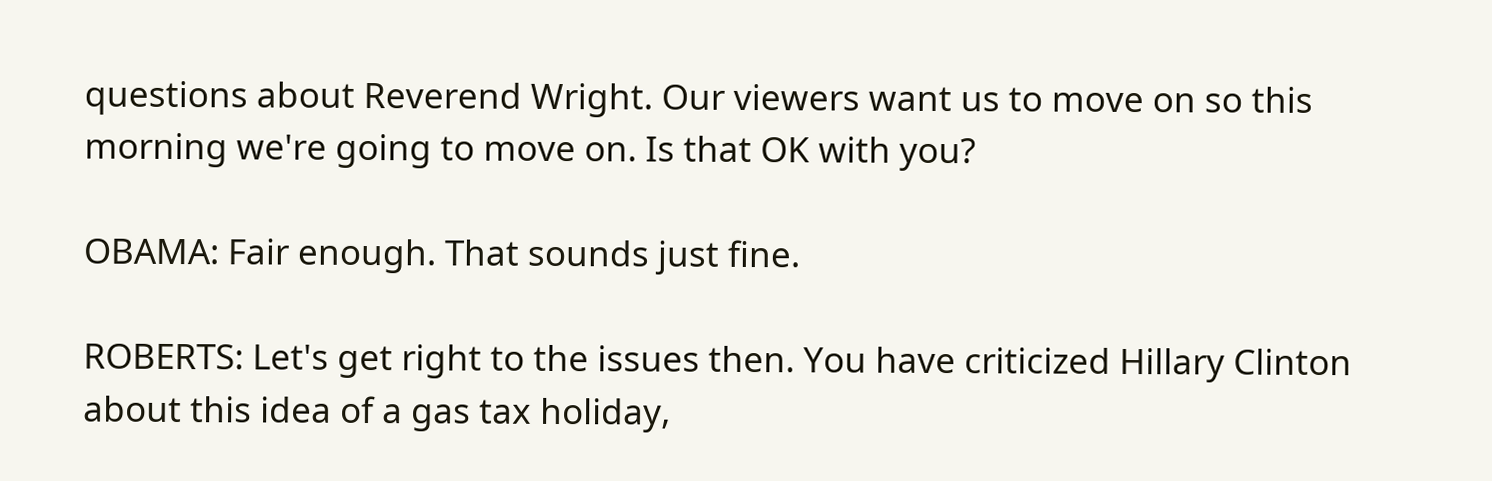questions about Reverend Wright. Our viewers want us to move on so this morning we're going to move on. Is that OK with you?

OBAMA: Fair enough. That sounds just fine.

ROBERTS: Let's get right to the issues then. You have criticized Hillary Clinton about this idea of a gas tax holiday,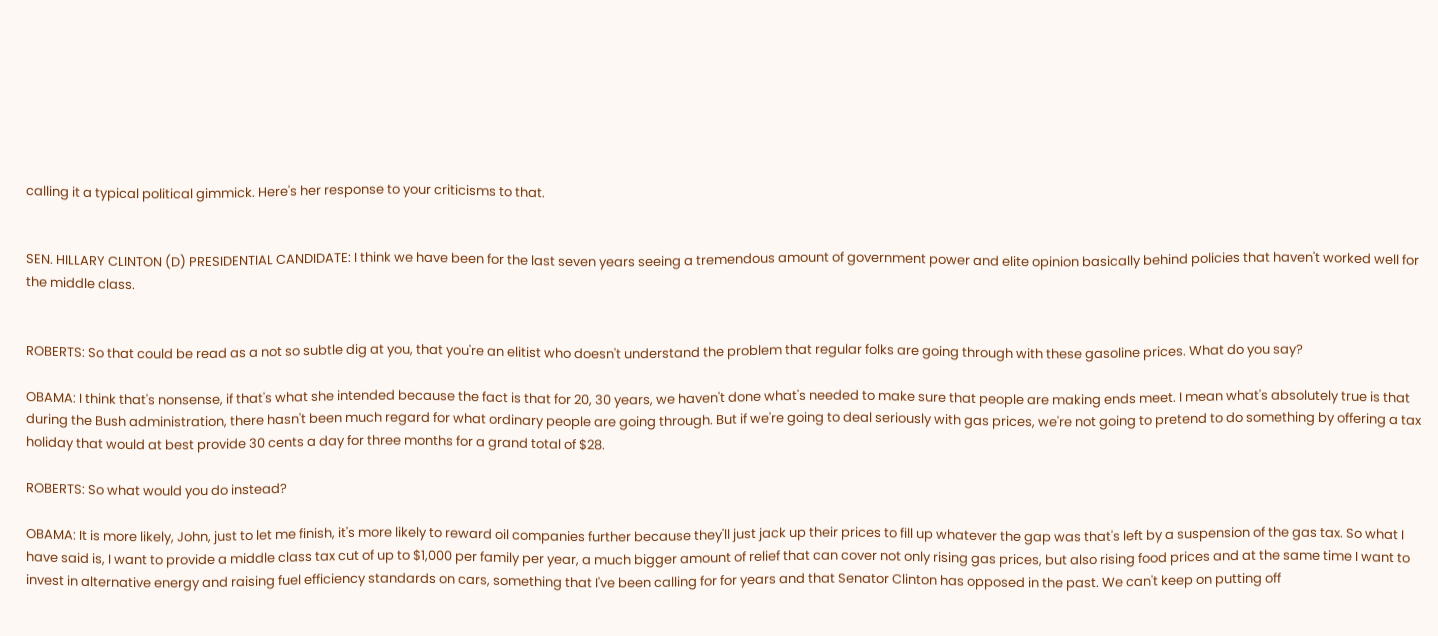calling it a typical political gimmick. Here's her response to your criticisms to that.


SEN. HILLARY CLINTON (D) PRESIDENTIAL CANDIDATE: I think we have been for the last seven years seeing a tremendous amount of government power and elite opinion basically behind policies that haven't worked well for the middle class.


ROBERTS: So that could be read as a not so subtle dig at you, that you're an elitist who doesn't understand the problem that regular folks are going through with these gasoline prices. What do you say?

OBAMA: I think that's nonsense, if that's what she intended because the fact is that for 20, 30 years, we haven't done what's needed to make sure that people are making ends meet. I mean what's absolutely true is that during the Bush administration, there hasn't been much regard for what ordinary people are going through. But if we're going to deal seriously with gas prices, we're not going to pretend to do something by offering a tax holiday that would at best provide 30 cents a day for three months for a grand total of $28.

ROBERTS: So what would you do instead?

OBAMA: It is more likely, John, just to let me finish, it's more likely to reward oil companies further because they'll just jack up their prices to fill up whatever the gap was that's left by a suspension of the gas tax. So what I have said is, I want to provide a middle class tax cut of up to $1,000 per family per year, a much bigger amount of relief that can cover not only rising gas prices, but also rising food prices and at the same time I want to invest in alternative energy and raising fuel efficiency standards on cars, something that I've been calling for for years and that Senator Clinton has opposed in the past. We can't keep on putting off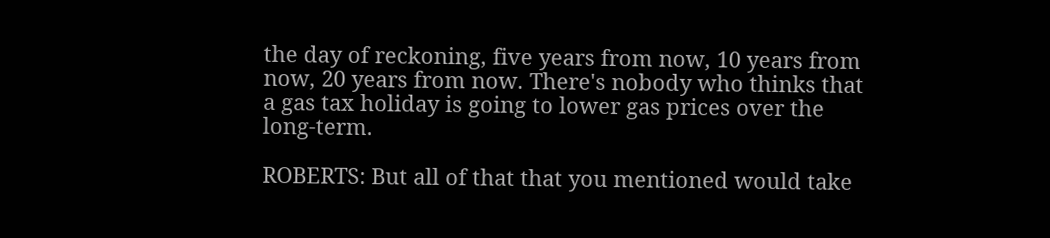the day of reckoning, five years from now, 10 years from now, 20 years from now. There's nobody who thinks that a gas tax holiday is going to lower gas prices over the long-term.

ROBERTS: But all of that that you mentioned would take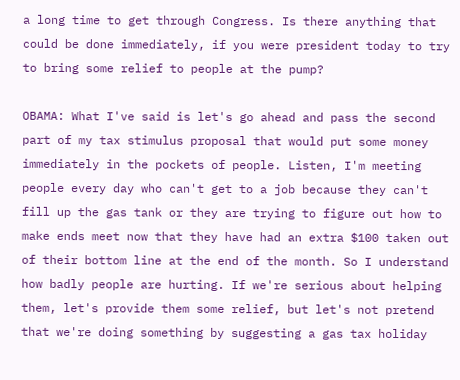a long time to get through Congress. Is there anything that could be done immediately, if you were president today to try to bring some relief to people at the pump?

OBAMA: What I've said is let's go ahead and pass the second part of my tax stimulus proposal that would put some money immediately in the pockets of people. Listen, I'm meeting people every day who can't get to a job because they can't fill up the gas tank or they are trying to figure out how to make ends meet now that they have had an extra $100 taken out of their bottom line at the end of the month. So I understand how badly people are hurting. If we're serious about helping them, let's provide them some relief, but let's not pretend that we're doing something by suggesting a gas tax holiday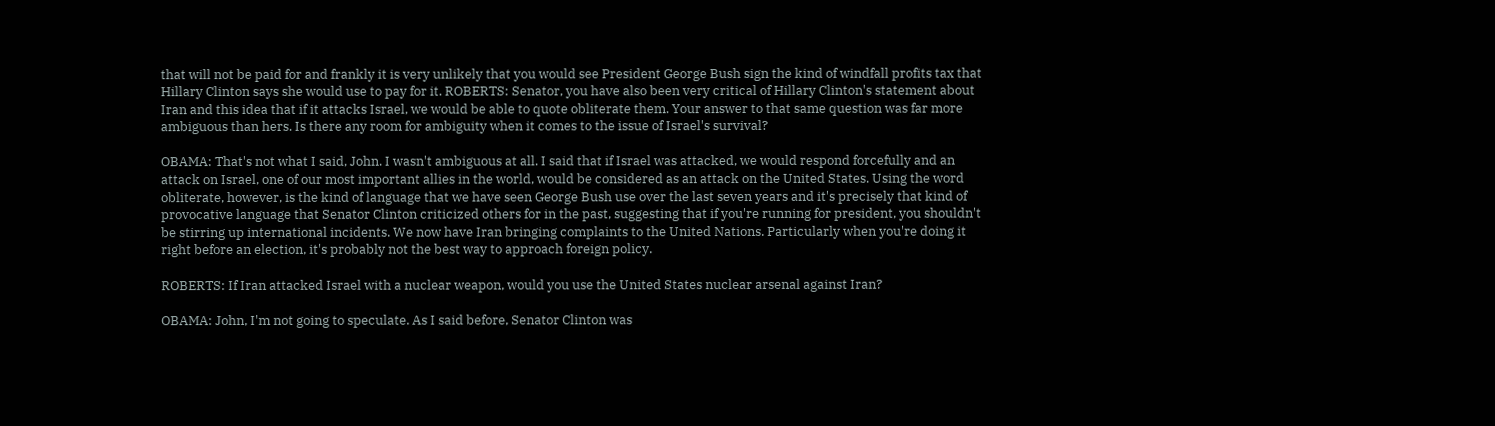that will not be paid for and frankly it is very unlikely that you would see President George Bush sign the kind of windfall profits tax that Hillary Clinton says she would use to pay for it. ROBERTS: Senator, you have also been very critical of Hillary Clinton's statement about Iran and this idea that if it attacks Israel, we would be able to quote obliterate them. Your answer to that same question was far more ambiguous than hers. Is there any room for ambiguity when it comes to the issue of Israel's survival?

OBAMA: That's not what I said, John. I wasn't ambiguous at all. I said that if Israel was attacked, we would respond forcefully and an attack on Israel, one of our most important allies in the world, would be considered as an attack on the United States. Using the word obliterate, however, is the kind of language that we have seen George Bush use over the last seven years and it's precisely that kind of provocative language that Senator Clinton criticized others for in the past, suggesting that if you're running for president, you shouldn't be stirring up international incidents. We now have Iran bringing complaints to the United Nations. Particularly when you're doing it right before an election, it's probably not the best way to approach foreign policy.

ROBERTS: If Iran attacked Israel with a nuclear weapon, would you use the United States nuclear arsenal against Iran?

OBAMA: John, I'm not going to speculate. As I said before, Senator Clinton was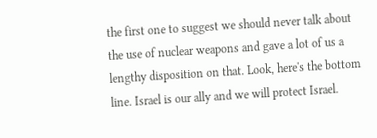the first one to suggest we should never talk about the use of nuclear weapons and gave a lot of us a lengthy disposition on that. Look, here's the bottom line. Israel is our ally and we will protect Israel.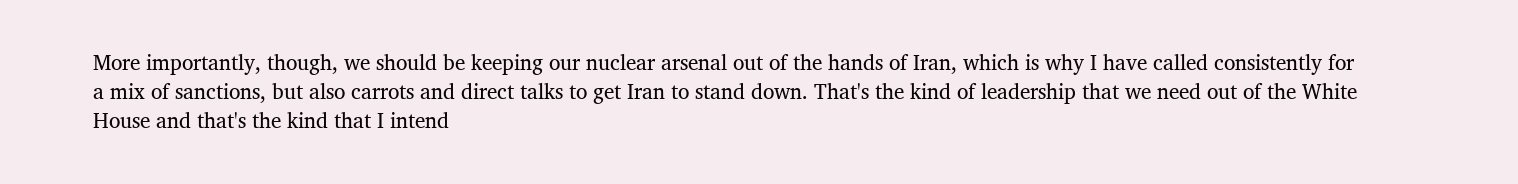More importantly, though, we should be keeping our nuclear arsenal out of the hands of Iran, which is why I have called consistently for a mix of sanctions, but also carrots and direct talks to get Iran to stand down. That's the kind of leadership that we need out of the White House and that's the kind that I intend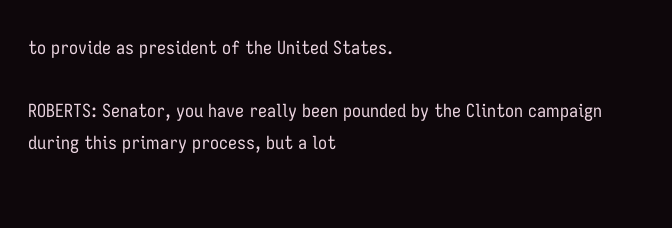to provide as president of the United States.

ROBERTS: Senator, you have really been pounded by the Clinton campaign during this primary process, but a lot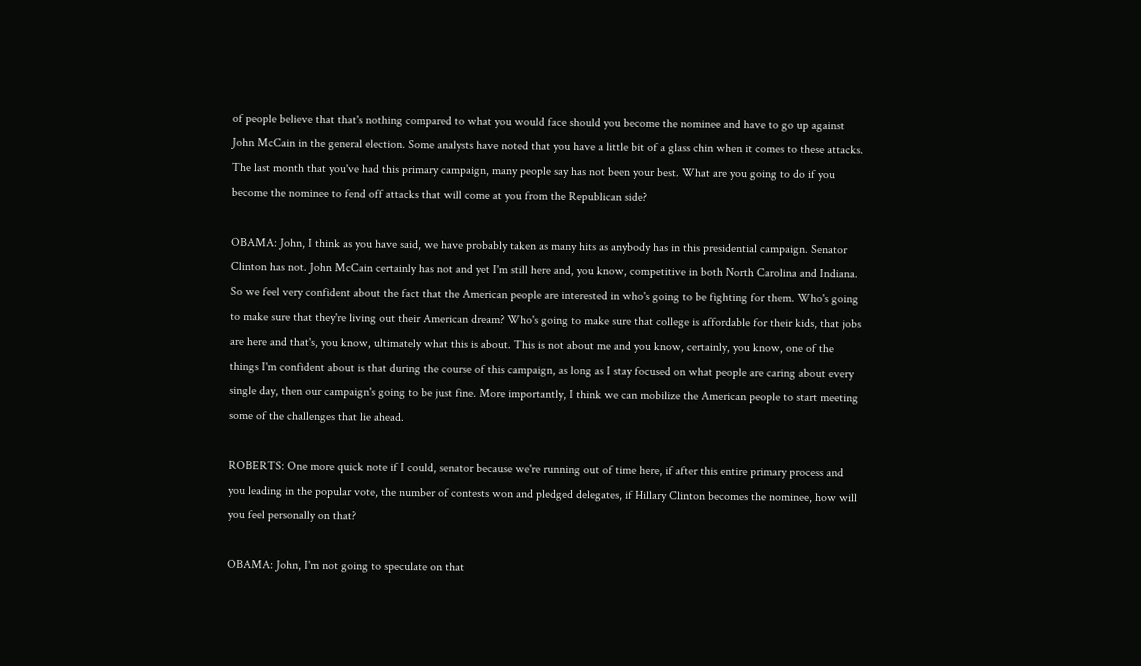of people believe that that's nothing compared to what you would face should you become the nominee and have to go up against John McCain in the general election. Some analysts have noted that you have a little bit of a glass chin when it comes to these attacks. The last month that you've had this primary campaign, many people say has not been your best. What are you going to do if you become the nominee to fend off attacks that will come at you from the Republican side?

OBAMA: John, I think as you have said, we have probably taken as many hits as anybody has in this presidential campaign. Senator Clinton has not. John McCain certainly has not and yet I'm still here and, you know, competitive in both North Carolina and Indiana. So we feel very confident about the fact that the American people are interested in who's going to be fighting for them. Who's going to make sure that they're living out their American dream? Who's going to make sure that college is affordable for their kids, that jobs are here and that's, you know, ultimately what this is about. This is not about me and you know, certainly, you know, one of the things I'm confident about is that during the course of this campaign, as long as I stay focused on what people are caring about every single day, then our campaign's going to be just fine. More importantly, I think we can mobilize the American people to start meeting some of the challenges that lie ahead.

ROBERTS: One more quick note if I could, senator because we're running out of time here, if after this entire primary process and you leading in the popular vote, the number of contests won and pledged delegates, if Hillary Clinton becomes the nominee, how will you feel personally on that?

OBAMA: John, I'm not going to speculate on that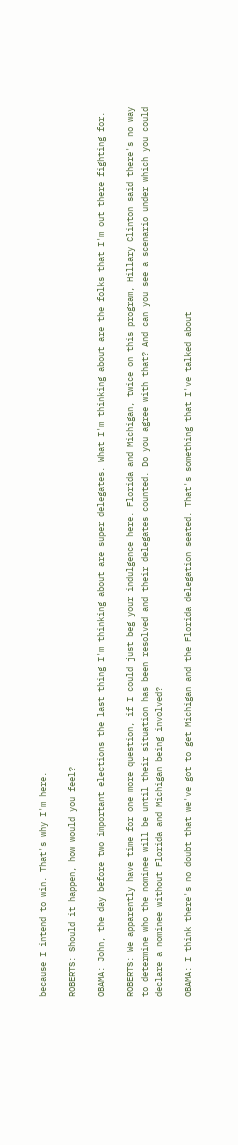because I intend to win. That's why I'm here.

ROBERTS: Should it happen, how would you feel?

OBAMA: John, the day before two important elections the last thing I'm thinking about are super delegates. What I'm thinking about are the folks that I'm out there fighting for.

ROBERTS: We apparently have time for one more question, if I could just beg your indulgence here. Florida and Michigan, twice on this program, Hillary Clinton said there's no way to determine who the nominee will be until their situation has been resolved and their delegates counted. Do you agree with that? And can you see a scenario under which you could declare a nominee without Florida and Michigan being involved?

OBAMA: I think there's no doubt that we've got to get Michigan and the Florida delegation seated. That's something that I've talked about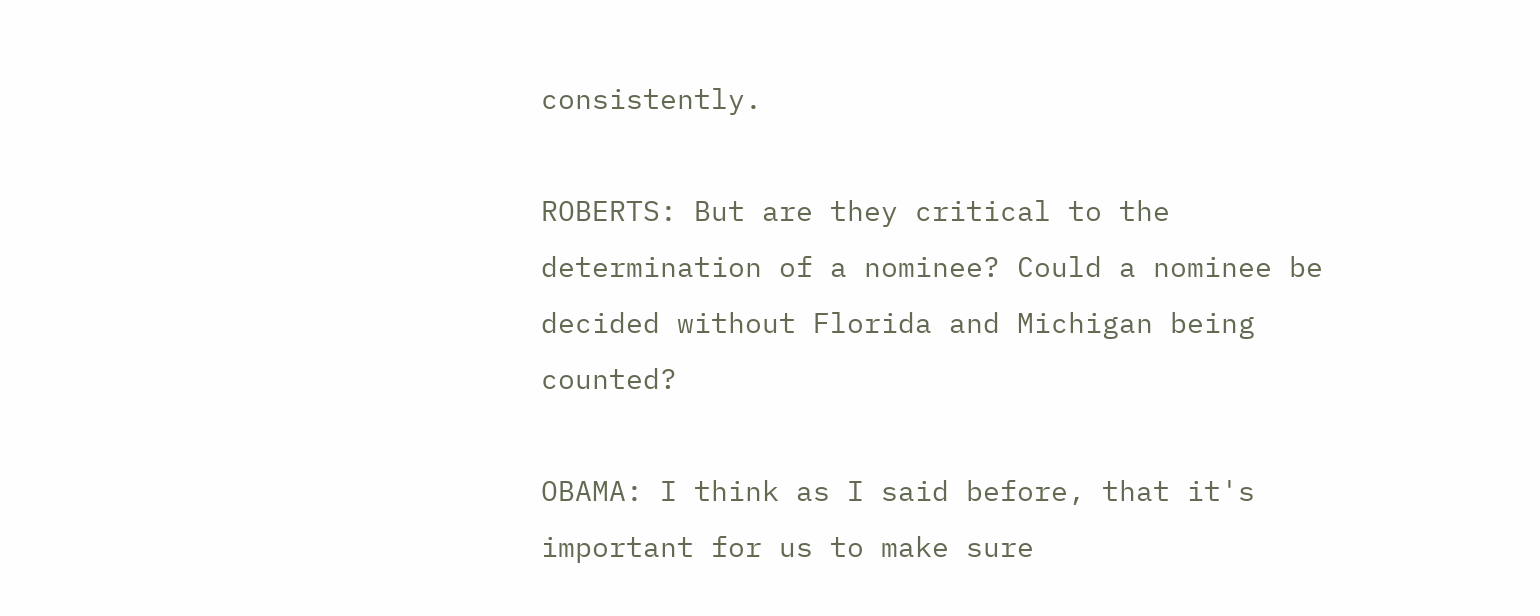consistently.

ROBERTS: But are they critical to the determination of a nominee? Could a nominee be decided without Florida and Michigan being counted?

OBAMA: I think as I said before, that it's important for us to make sure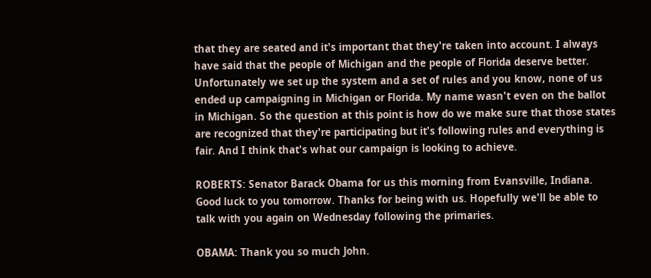that they are seated and it's important that they're taken into account. I always have said that the people of Michigan and the people of Florida deserve better. Unfortunately we set up the system and a set of rules and you know, none of us ended up campaigning in Michigan or Florida. My name wasn't even on the ballot in Michigan. So the question at this point is how do we make sure that those states are recognized that they're participating but it's following rules and everything is fair. And I think that's what our campaign is looking to achieve.

ROBERTS: Senator Barack Obama for us this morning from Evansville, Indiana. Good luck to you tomorrow. Thanks for being with us. Hopefully we'll be able to talk with you again on Wednesday following the primaries.

OBAMA: Thank you so much John.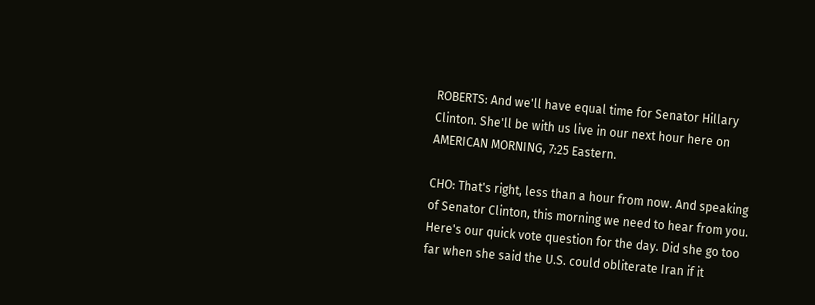ROBERTS: And we'll have equal time for Senator Hillary Clinton. She'll be with us live in our next hour here on AMERICAN MORNING, 7:25 Eastern.

CHO: That's right, less than a hour from now. And speaking of Senator Clinton, this morning we need to hear from you. Here's our quick vote question for the day. Did she go too far when she said the U.S. could obliterate Iran if it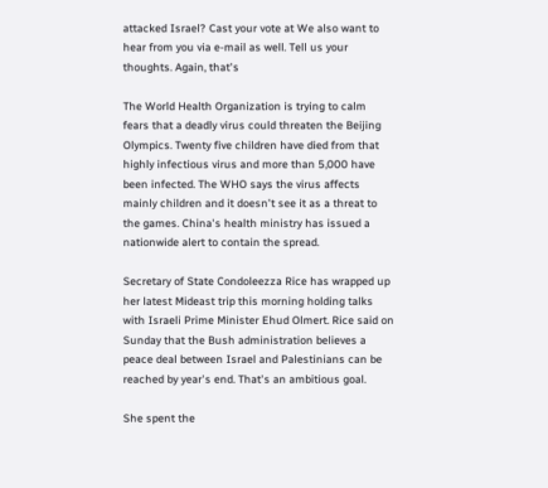attacked Israel? Cast your vote at We also want to hear from you via e-mail as well. Tell us your thoughts. Again, that's

The World Health Organization is trying to calm fears that a deadly virus could threaten the Beijing Olympics. Twenty five children have died from that highly infectious virus and more than 5,000 have been infected. The WHO says the virus affects mainly children and it doesn't see it as a threat to the games. China's health ministry has issued a nationwide alert to contain the spread.

Secretary of State Condoleezza Rice has wrapped up her latest Mideast trip this morning holding talks with Israeli Prime Minister Ehud Olmert. Rice said on Sunday that the Bush administration believes a peace deal between Israel and Palestinians can be reached by year's end. That's an ambitious goal.

She spent the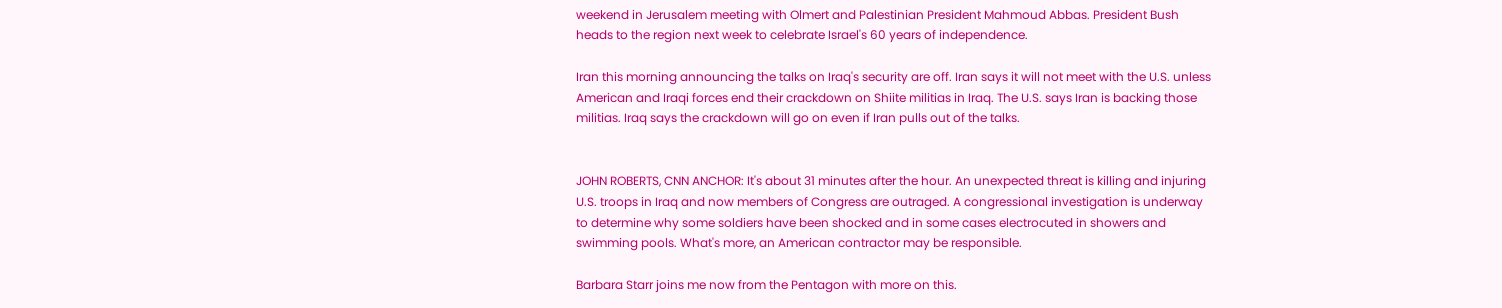weekend in Jerusalem meeting with Olmert and Palestinian President Mahmoud Abbas. President Bush heads to the region next week to celebrate Israel's 60 years of independence.

Iran this morning announcing the talks on Iraq's security are off. Iran says it will not meet with the U.S. unless American and Iraqi forces end their crackdown on Shiite militias in Iraq. The U.S. says Iran is backing those militias. Iraq says the crackdown will go on even if Iran pulls out of the talks.


JOHN ROBERTS, CNN ANCHOR: It's about 31 minutes after the hour. An unexpected threat is killing and injuring U.S. troops in Iraq and now members of Congress are outraged. A congressional investigation is underway to determine why some soldiers have been shocked and in some cases electrocuted in showers and swimming pools. What's more, an American contractor may be responsible.

Barbara Starr joins me now from the Pentagon with more on this.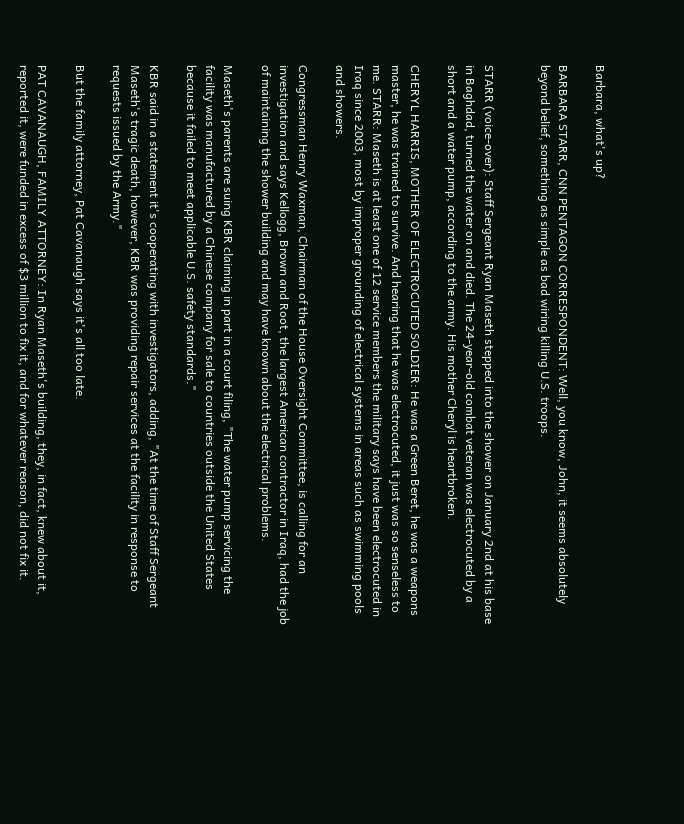Barbara, what's up?

BARBARA STARR, CNN PENTAGON CORRESPONDENT: Well, you know, John, it seems absolutely beyond belief, something as simple as bad wiring killing U.S. troops.


STARR (voice-over): Staff Sergeant Ryan Maseth stepped into the shower on January 2nd at his base in Baghdad, turned the water on and died. The 24-year-old combat veteran was electrocuted by a short and a water pump, according to the army. His mother Cheryl is heartbroken.

CHERYL HARRIS, MOTHER OF ELECTROCUTED SOLDIER: He was a Green Beret, he was a weapons master, he was trained to survive. And hearing that he was electrocuted, it just was so senseless to me. STARR: Maseth is at least one of 12 service members the military says have been electrocuted in Iraq since 2003, most by improper grounding of electrical systems in areas such as swimming pools and showers.

Congressman Henry Waxman, Chairman of the House Oversight Committee, is calling for an investigation and says Kellogg, Brown and Root, the largest American contractor in Iraq, had the job of maintaining the shower building and may have known about the electrical problems.

Maseth's parents are suing KBR claiming in part in a court filing, "The water pump servicing the facility was manufactured by a Chinese company for sale to countries outside the United States because it failed to meet applicable U.S. safety standards."

KBR said in a statement it's cooperating with investigators, adding, "At the time of Staff Sergeant Maseth's tragic death, however, KBR was providing repair services at the facility in response to requests issued by the Army."

But the family attorney, Pat Cavanaugh says it's all too late.

PAT CAVANAUGH, FAMILY ATTORNEY: In Ryan Maseth's building, they, in fact, knew about it, reported it, were funded in excess of $3 million to fix it, and for whatever reason, did not fix it.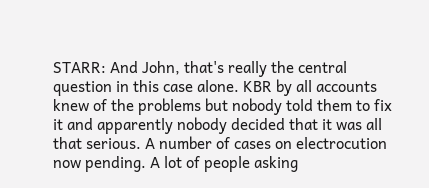STARR: And John, that's really the central question in this case alone. KBR by all accounts knew of the problems but nobody told them to fix it and apparently nobody decided that it was all that serious. A number of cases on electrocution now pending. A lot of people asking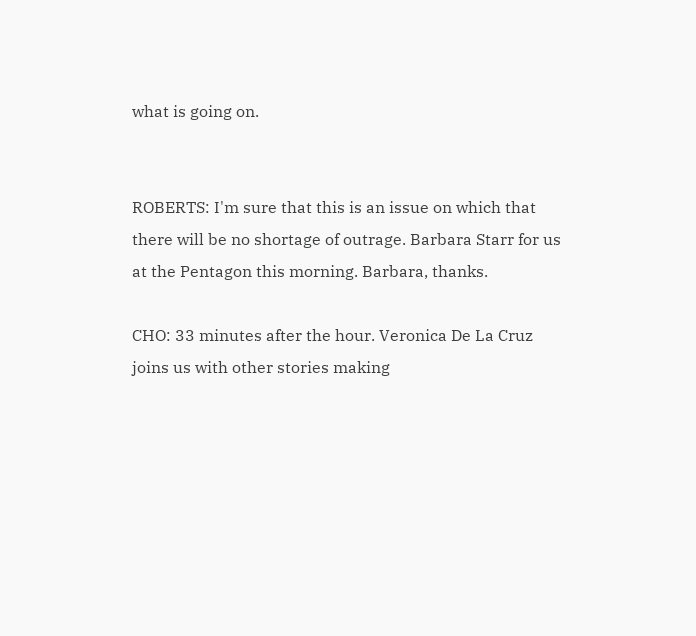what is going on.


ROBERTS: I'm sure that this is an issue on which that there will be no shortage of outrage. Barbara Starr for us at the Pentagon this morning. Barbara, thanks.

CHO: 33 minutes after the hour. Veronica De La Cruz joins us with other stories making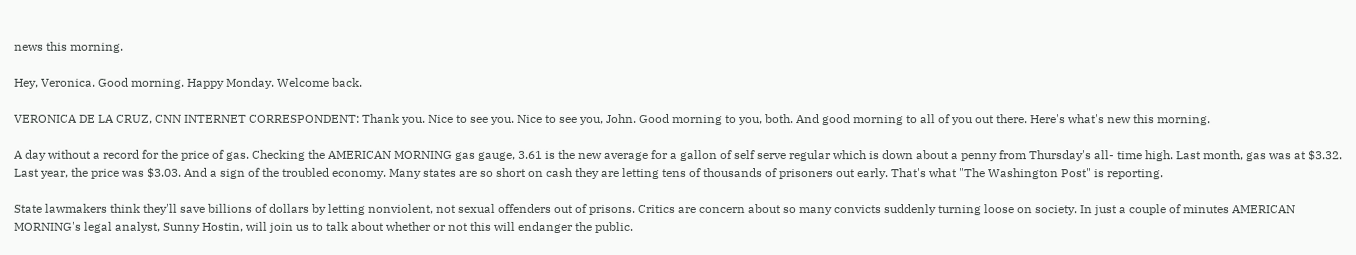news this morning.

Hey, Veronica. Good morning. Happy Monday. Welcome back.

VERONICA DE LA CRUZ, CNN INTERNET CORRESPONDENT: Thank you. Nice to see you. Nice to see you, John. Good morning to you, both. And good morning to all of you out there. Here's what's new this morning.

A day without a record for the price of gas. Checking the AMERICAN MORNING gas gauge, 3.61 is the new average for a gallon of self serve regular which is down about a penny from Thursday's all- time high. Last month, gas was at $3.32. Last year, the price was $3.03. And a sign of the troubled economy. Many states are so short on cash they are letting tens of thousands of prisoners out early. That's what "The Washington Post" is reporting.

State lawmakers think they'll save billions of dollars by letting nonviolent, not sexual offenders out of prisons. Critics are concern about so many convicts suddenly turning loose on society. In just a couple of minutes AMERICAN MORNING's legal analyst, Sunny Hostin, will join us to talk about whether or not this will endanger the public.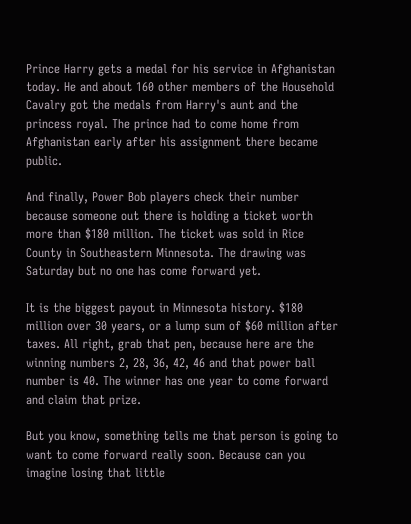Prince Harry gets a medal for his service in Afghanistan today. He and about 160 other members of the Household Cavalry got the medals from Harry's aunt and the princess royal. The prince had to come home from Afghanistan early after his assignment there became public.

And finally, Power Bob players check their number because someone out there is holding a ticket worth more than $180 million. The ticket was sold in Rice County in Southeastern Minnesota. The drawing was Saturday but no one has come forward yet.

It is the biggest payout in Minnesota history. $180 million over 30 years, or a lump sum of $60 million after taxes. All right, grab that pen, because here are the winning numbers 2, 28, 36, 42, 46 and that power ball number is 40. The winner has one year to come forward and claim that prize.

But you know, something tells me that person is going to want to come forward really soon. Because can you imagine losing that little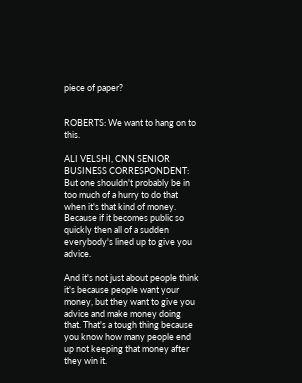piece of paper?


ROBERTS: We want to hang on to this.

ALI VELSHI, CNN SENIOR BUSINESS CORRESPONDENT: But one shouldn't probably be in too much of a hurry to do that when it's that kind of money. Because if it becomes public so quickly then all of a sudden everybody's lined up to give you advice.

And it's not just about people think it's because people want your money, but they want to give you advice and make money doing that. That's a tough thing because you know how many people end up not keeping that money after they win it.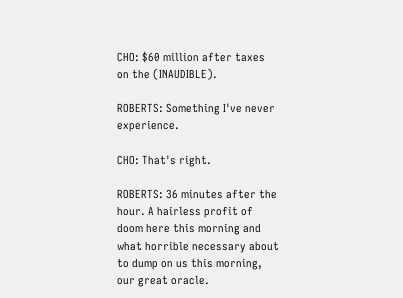CHO: $60 million after taxes on the (INAUDIBLE).

ROBERTS: Something I've never experience.

CHO: That's right.

ROBERTS: 36 minutes after the hour. A hairless profit of doom here this morning and what horrible necessary about to dump on us this morning, our great oracle.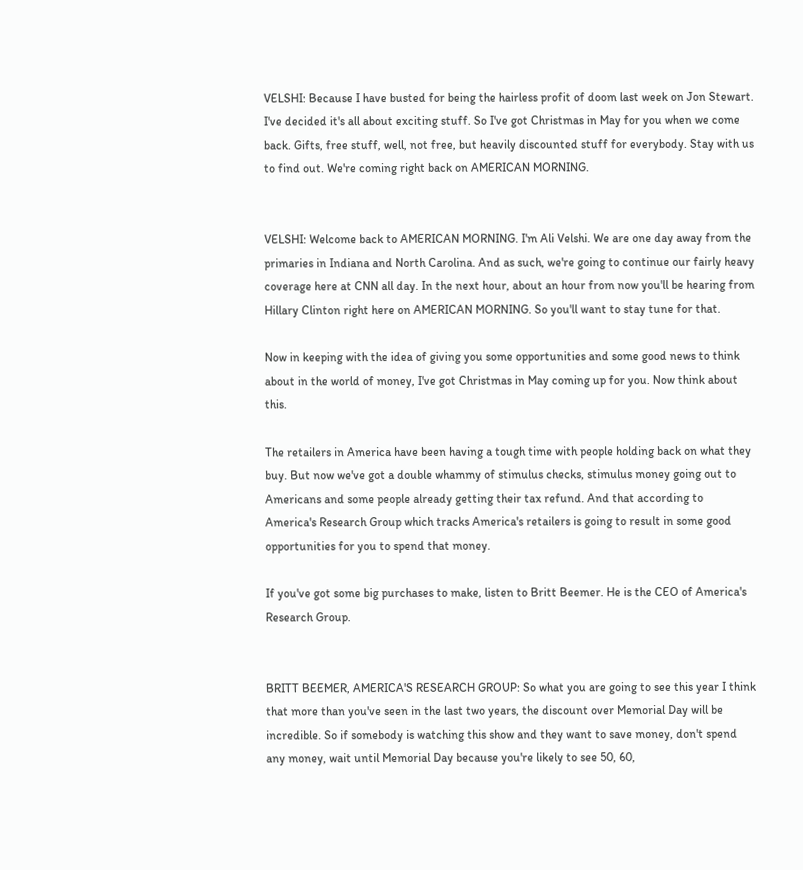VELSHI: Because I have busted for being the hairless profit of doom last week on Jon Stewart. I've decided it's all about exciting stuff. So I've got Christmas in May for you when we come back. Gifts, free stuff, well, not free, but heavily discounted stuff for everybody. Stay with us to find out. We're coming right back on AMERICAN MORNING.


VELSHI: Welcome back to AMERICAN MORNING. I'm Ali Velshi. We are one day away from the primaries in Indiana and North Carolina. And as such, we're going to continue our fairly heavy coverage here at CNN all day. In the next hour, about an hour from now you'll be hearing from Hillary Clinton right here on AMERICAN MORNING. So you'll want to stay tune for that.

Now in keeping with the idea of giving you some opportunities and some good news to think about in the world of money, I've got Christmas in May coming up for you. Now think about this.

The retailers in America have been having a tough time with people holding back on what they buy. But now we've got a double whammy of stimulus checks, stimulus money going out to Americans and some people already getting their tax refund. And that according to America's Research Group which tracks America's retailers is going to result in some good opportunities for you to spend that money.

If you've got some big purchases to make, listen to Britt Beemer. He is the CEO of America's Research Group.


BRITT BEEMER, AMERICA'S RESEARCH GROUP: So what you are going to see this year I think that more than you've seen in the last two years, the discount over Memorial Day will be incredible. So if somebody is watching this show and they want to save money, don't spend any money, wait until Memorial Day because you're likely to see 50, 60,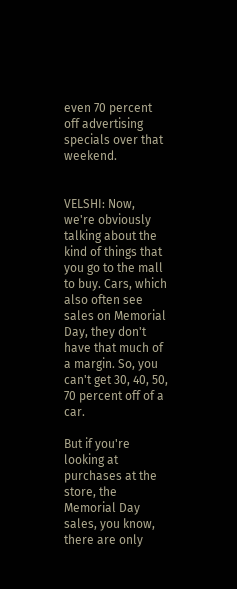even 70 percent off advertising specials over that weekend.


VELSHI: Now, we're obviously talking about the kind of things that you go to the mall to buy. Cars, which also often see sales on Memorial Day, they don't have that much of a margin. So, you can't get 30, 40, 50, 70 percent off of a car.

But if you're looking at purchases at the store, the Memorial Day sales, you know, there are only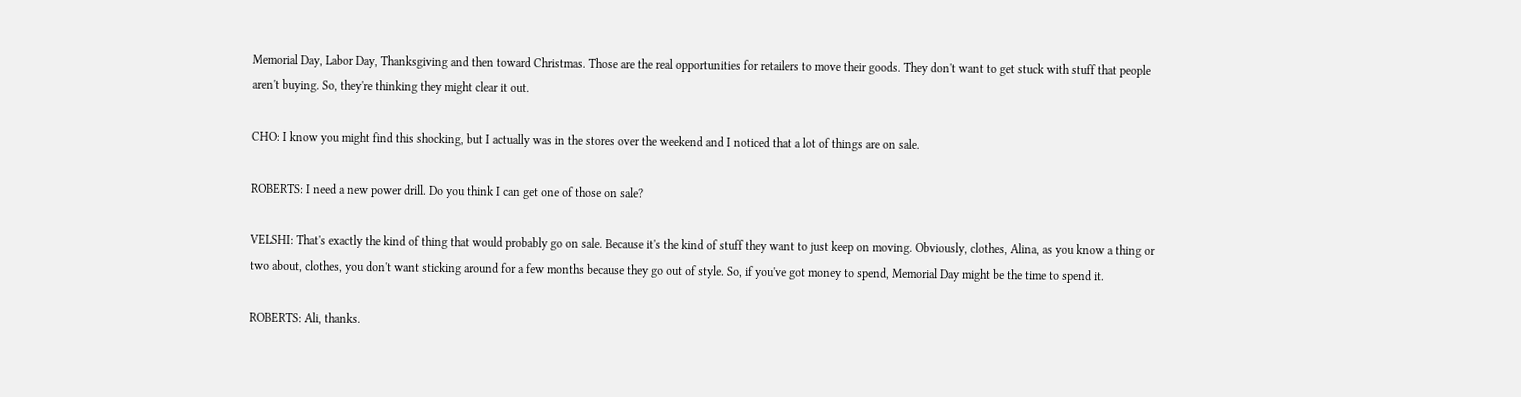Memorial Day, Labor Day, Thanksgiving and then toward Christmas. Those are the real opportunities for retailers to move their goods. They don't want to get stuck with stuff that people aren't buying. So, they're thinking they might clear it out.

CHO: I know you might find this shocking, but I actually was in the stores over the weekend and I noticed that a lot of things are on sale.

ROBERTS: I need a new power drill. Do you think I can get one of those on sale?

VELSHI: That's exactly the kind of thing that would probably go on sale. Because it's the kind of stuff they want to just keep on moving. Obviously, clothes, Alina, as you know a thing or two about, clothes, you don't want sticking around for a few months because they go out of style. So, if you've got money to spend, Memorial Day might be the time to spend it.

ROBERTS: Ali, thanks.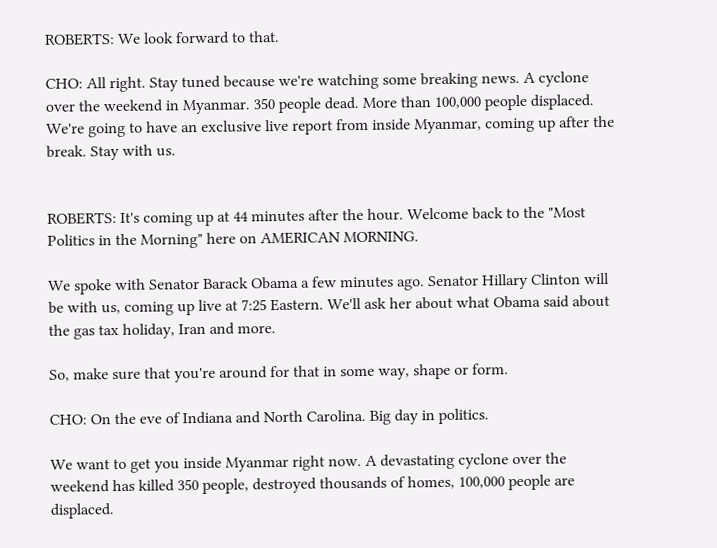ROBERTS: We look forward to that.

CHO: All right. Stay tuned because we're watching some breaking news. A cyclone over the weekend in Myanmar. 350 people dead. More than 100,000 people displaced. We're going to have an exclusive live report from inside Myanmar, coming up after the break. Stay with us.


ROBERTS: It's coming up at 44 minutes after the hour. Welcome back to the "Most Politics in the Morning" here on AMERICAN MORNING.

We spoke with Senator Barack Obama a few minutes ago. Senator Hillary Clinton will be with us, coming up live at 7:25 Eastern. We'll ask her about what Obama said about the gas tax holiday, Iran and more.

So, make sure that you're around for that in some way, shape or form.

CHO: On the eve of Indiana and North Carolina. Big day in politics.

We want to get you inside Myanmar right now. A devastating cyclone over the weekend has killed 350 people, destroyed thousands of homes, 100,000 people are displaced.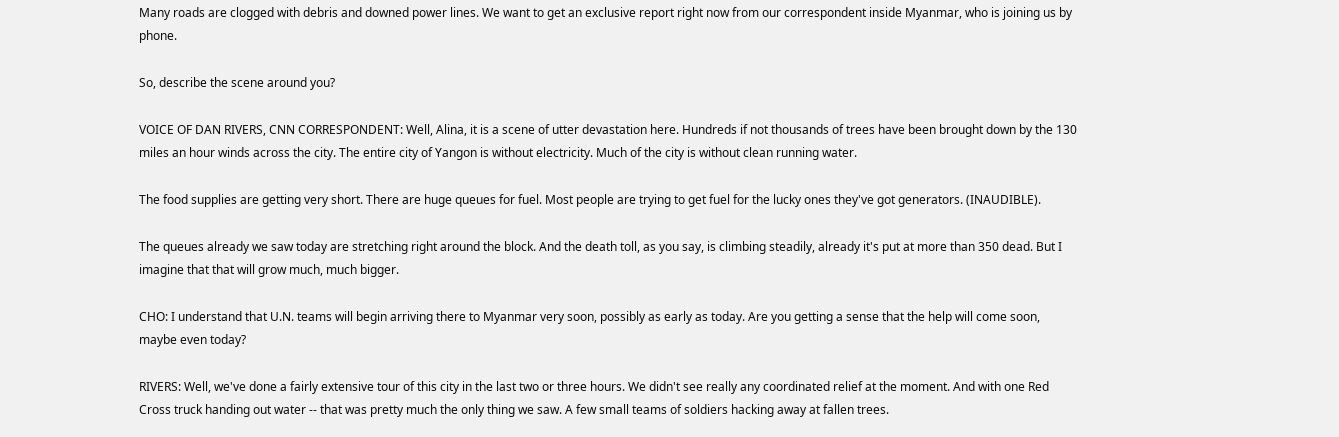Many roads are clogged with debris and downed power lines. We want to get an exclusive report right now from our correspondent inside Myanmar, who is joining us by phone.

So, describe the scene around you?

VOICE OF DAN RIVERS, CNN CORRESPONDENT: Well, Alina, it is a scene of utter devastation here. Hundreds if not thousands of trees have been brought down by the 130 miles an hour winds across the city. The entire city of Yangon is without electricity. Much of the city is without clean running water.

The food supplies are getting very short. There are huge queues for fuel. Most people are trying to get fuel for the lucky ones they've got generators. (INAUDIBLE).

The queues already we saw today are stretching right around the block. And the death toll, as you say, is climbing steadily, already it's put at more than 350 dead. But I imagine that that will grow much, much bigger.

CHO: I understand that U.N. teams will begin arriving there to Myanmar very soon, possibly as early as today. Are you getting a sense that the help will come soon, maybe even today?

RIVERS: Well, we've done a fairly extensive tour of this city in the last two or three hours. We didn't see really any coordinated relief at the moment. And with one Red Cross truck handing out water -- that was pretty much the only thing we saw. A few small teams of soldiers hacking away at fallen trees.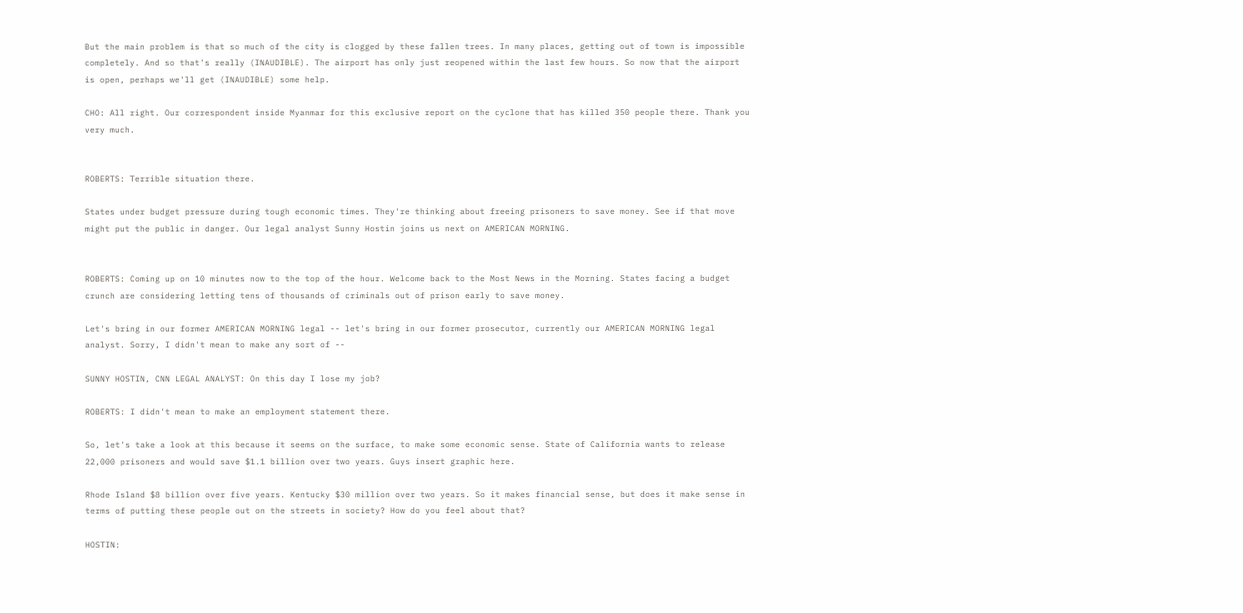But the main problem is that so much of the city is clogged by these fallen trees. In many places, getting out of town is impossible completely. And so that's really (INAUDIBLE). The airport has only just reopened within the last few hours. So now that the airport is open, perhaps we'll get (INAUDIBLE) some help.

CHO: All right. Our correspondent inside Myanmar for this exclusive report on the cyclone that has killed 350 people there. Thank you very much.


ROBERTS: Terrible situation there.

States under budget pressure during tough economic times. They're thinking about freeing prisoners to save money. See if that move might put the public in danger. Our legal analyst Sunny Hostin joins us next on AMERICAN MORNING.


ROBERTS: Coming up on 10 minutes now to the top of the hour. Welcome back to the Most News in the Morning. States facing a budget crunch are considering letting tens of thousands of criminals out of prison early to save money.

Let's bring in our former AMERICAN MORNING legal -- let's bring in our former prosecutor, currently our AMERICAN MORNING legal analyst. Sorry, I didn't mean to make any sort of --

SUNNY HOSTIN, CNN LEGAL ANALYST: On this day I lose my job?

ROBERTS: I didn't mean to make an employment statement there.

So, let's take a look at this because it seems on the surface, to make some economic sense. State of California wants to release 22,000 prisoners and would save $1.1 billion over two years. Guys insert graphic here.

Rhode Island $8 billion over five years. Kentucky $30 million over two years. So it makes financial sense, but does it make sense in terms of putting these people out on the streets in society? How do you feel about that?

HOSTIN: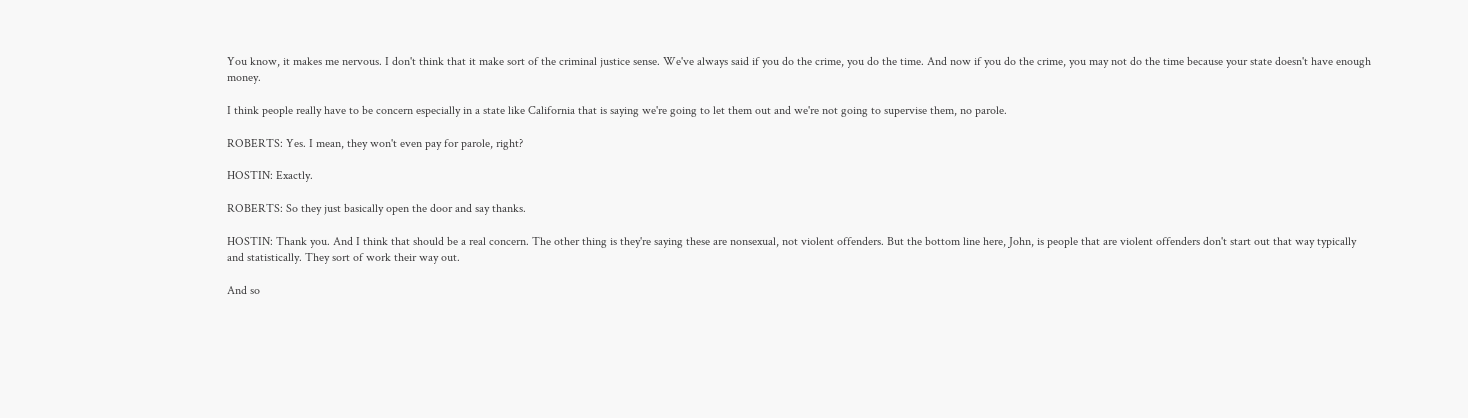You know, it makes me nervous. I don't think that it make sort of the criminal justice sense. We've always said if you do the crime, you do the time. And now if you do the crime, you may not do the time because your state doesn't have enough money.

I think people really have to be concern especially in a state like California that is saying we're going to let them out and we're not going to supervise them, no parole.

ROBERTS: Yes. I mean, they won't even pay for parole, right?

HOSTIN: Exactly.

ROBERTS: So they just basically open the door and say thanks.

HOSTIN: Thank you. And I think that should be a real concern. The other thing is they're saying these are nonsexual, not violent offenders. But the bottom line here, John, is people that are violent offenders don't start out that way typically and statistically. They sort of work their way out.

And so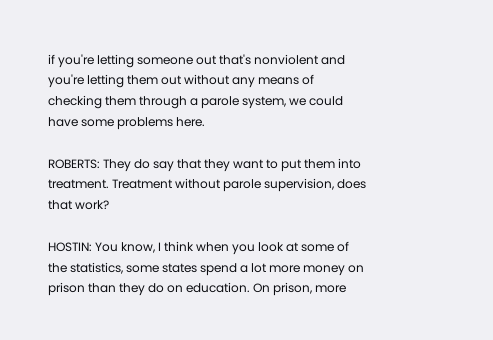if you're letting someone out that's nonviolent and you're letting them out without any means of checking them through a parole system, we could have some problems here.

ROBERTS: They do say that they want to put them into treatment. Treatment without parole supervision, does that work?

HOSTIN: You know, I think when you look at some of the statistics, some states spend a lot more money on prison than they do on education. On prison, more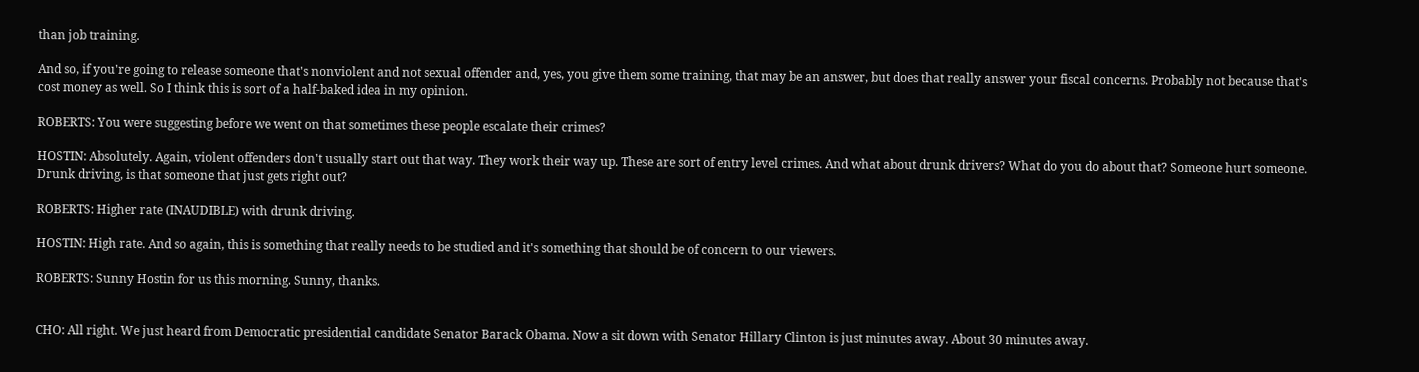than job training.

And so, if you're going to release someone that's nonviolent and not sexual offender and, yes, you give them some training, that may be an answer, but does that really answer your fiscal concerns. Probably not because that's cost money as well. So I think this is sort of a half-baked idea in my opinion.

ROBERTS: You were suggesting before we went on that sometimes these people escalate their crimes?

HOSTIN: Absolutely. Again, violent offenders don't usually start out that way. They work their way up. These are sort of entry level crimes. And what about drunk drivers? What do you do about that? Someone hurt someone. Drunk driving, is that someone that just gets right out?

ROBERTS: Higher rate (INAUDIBLE) with drunk driving.

HOSTIN: High rate. And so again, this is something that really needs to be studied and it's something that should be of concern to our viewers.

ROBERTS: Sunny Hostin for us this morning. Sunny, thanks.


CHO: All right. We just heard from Democratic presidential candidate Senator Barack Obama. Now a sit down with Senator Hillary Clinton is just minutes away. About 30 minutes away.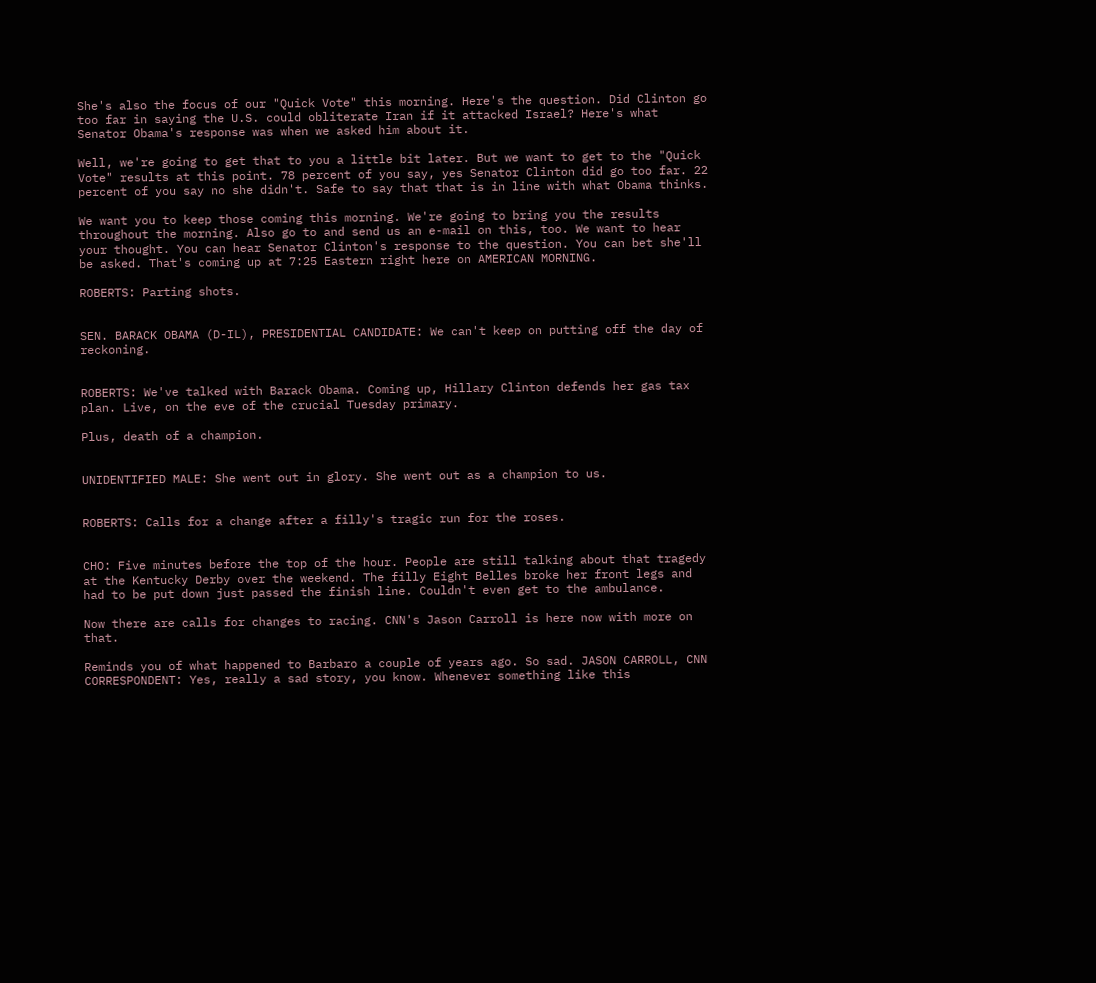She's also the focus of our "Quick Vote" this morning. Here's the question. Did Clinton go too far in saying the U.S. could obliterate Iran if it attacked Israel? Here's what Senator Obama's response was when we asked him about it.

Well, we're going to get that to you a little bit later. But we want to get to the "Quick Vote" results at this point. 78 percent of you say, yes Senator Clinton did go too far. 22 percent of you say no she didn't. Safe to say that that is in line with what Obama thinks.

We want you to keep those coming this morning. We're going to bring you the results throughout the morning. Also go to and send us an e-mail on this, too. We want to hear your thought. You can hear Senator Clinton's response to the question. You can bet she'll be asked. That's coming up at 7:25 Eastern right here on AMERICAN MORNING.

ROBERTS: Parting shots.


SEN. BARACK OBAMA (D-IL), PRESIDENTIAL CANDIDATE: We can't keep on putting off the day of reckoning.


ROBERTS: We've talked with Barack Obama. Coming up, Hillary Clinton defends her gas tax plan. Live, on the eve of the crucial Tuesday primary.

Plus, death of a champion.


UNIDENTIFIED MALE: She went out in glory. She went out as a champion to us.


ROBERTS: Calls for a change after a filly's tragic run for the roses.


CHO: Five minutes before the top of the hour. People are still talking about that tragedy at the Kentucky Derby over the weekend. The filly Eight Belles broke her front legs and had to be put down just passed the finish line. Couldn't even get to the ambulance.

Now there are calls for changes to racing. CNN's Jason Carroll is here now with more on that.

Reminds you of what happened to Barbaro a couple of years ago. So sad. JASON CARROLL, CNN CORRESPONDENT: Yes, really a sad story, you know. Whenever something like this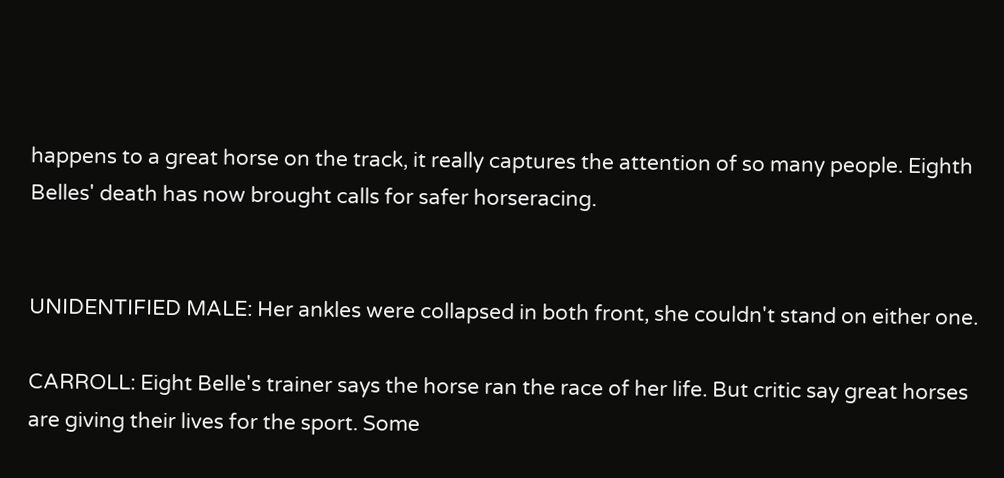happens to a great horse on the track, it really captures the attention of so many people. Eighth Belles' death has now brought calls for safer horseracing.


UNIDENTIFIED MALE: Her ankles were collapsed in both front, she couldn't stand on either one.

CARROLL: Eight Belle's trainer says the horse ran the race of her life. But critic say great horses are giving their lives for the sport. Some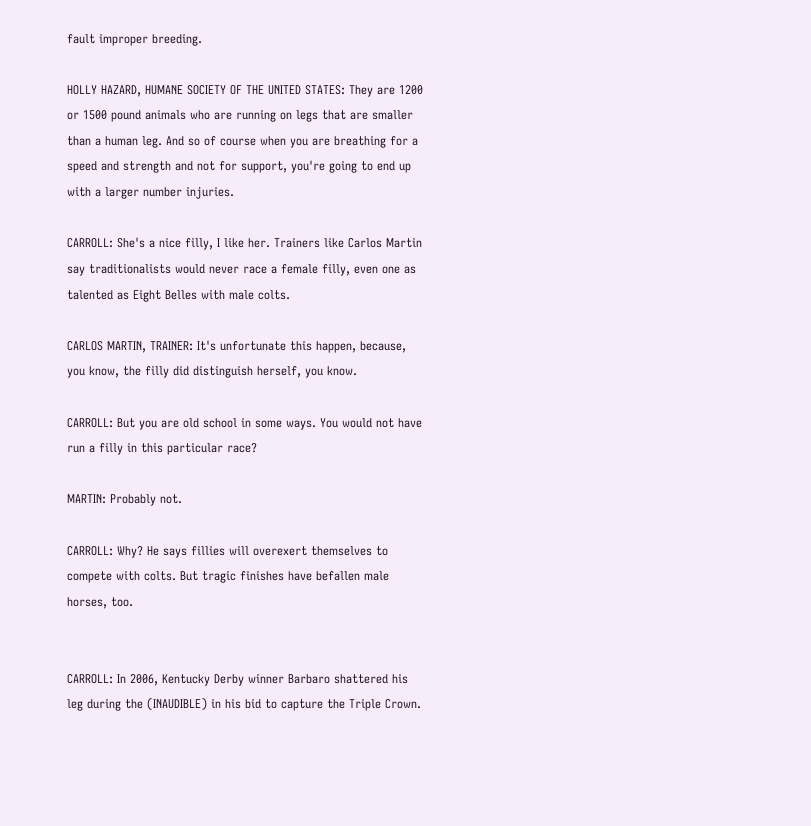fault improper breeding.

HOLLY HAZARD, HUMANE SOCIETY OF THE UNITED STATES: They are 1200 or 1500 pound animals who are running on legs that are smaller than a human leg. And so of course when you are breathing for a speed and strength and not for support, you're going to end up with a larger number injuries.

CARROLL: She's a nice filly, I like her. Trainers like Carlos Martin say traditionalists would never race a female filly, even one as talented as Eight Belles with male colts.

CARLOS MARTIN, TRAINER: It's unfortunate this happen, because, you know, the filly did distinguish herself, you know.

CARROLL: But you are old school in some ways. You would not have run a filly in this particular race?

MARTIN: Probably not.

CARROLL: Why? He says fillies will overexert themselves to compete with colts. But tragic finishes have befallen male horses, too.


CARROLL: In 2006, Kentucky Derby winner Barbaro shattered his leg during the (INAUDIBLE) in his bid to capture the Triple Crown.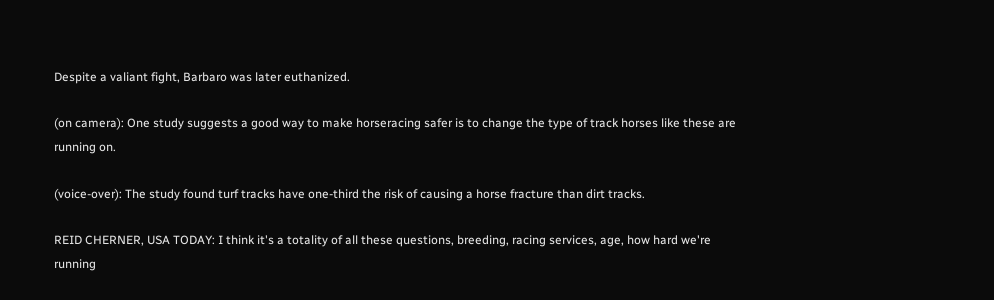Despite a valiant fight, Barbaro was later euthanized.

(on camera): One study suggests a good way to make horseracing safer is to change the type of track horses like these are running on.

(voice-over): The study found turf tracks have one-third the risk of causing a horse fracture than dirt tracks.

REID CHERNER, USA TODAY: I think it's a totality of all these questions, breeding, racing services, age, how hard we're running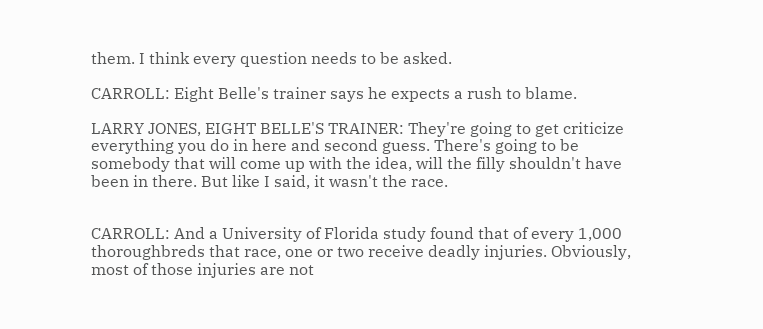them. I think every question needs to be asked.

CARROLL: Eight Belle's trainer says he expects a rush to blame.

LARRY JONES, EIGHT BELLE'S TRAINER: They're going to get criticize everything you do in here and second guess. There's going to be somebody that will come up with the idea, will the filly shouldn't have been in there. But like I said, it wasn't the race.


CARROLL: And a University of Florida study found that of every 1,000 thoroughbreds that race, one or two receive deadly injuries. Obviously, most of those injuries are not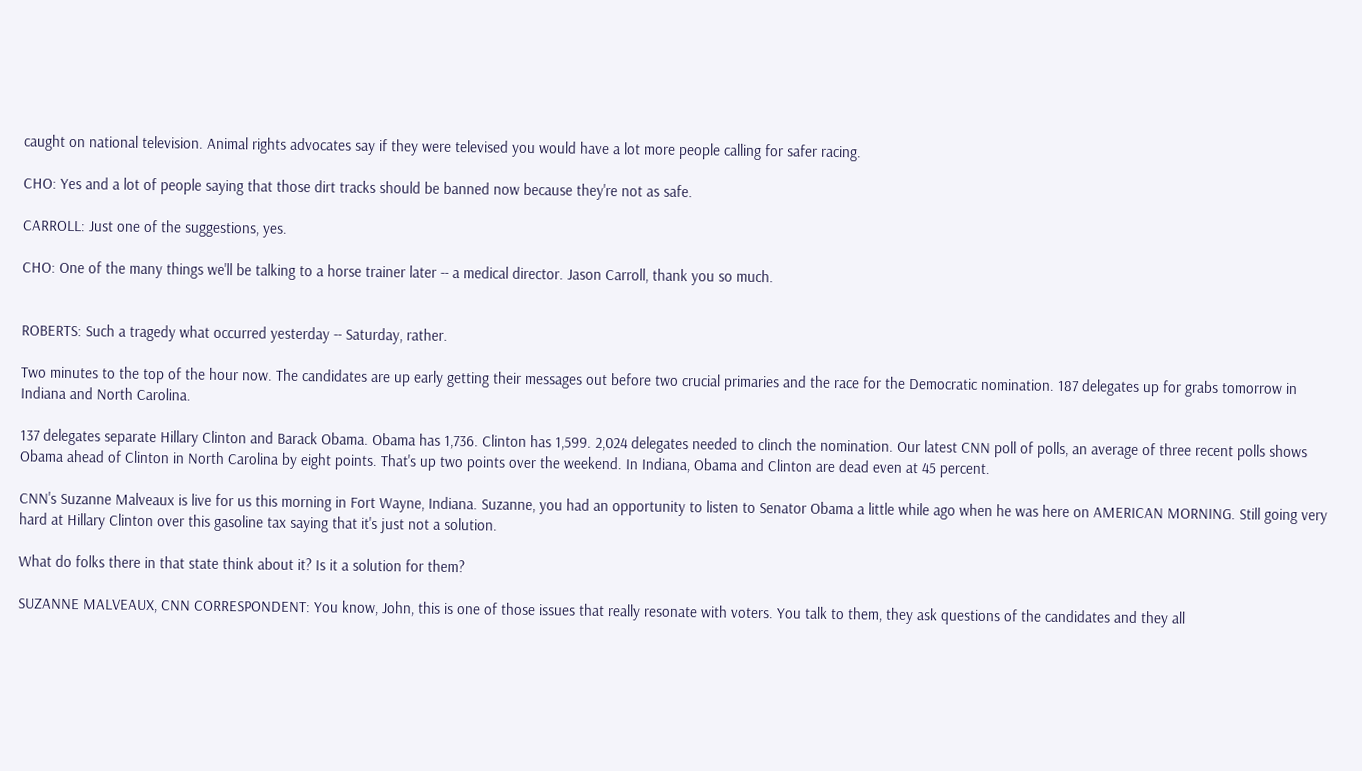caught on national television. Animal rights advocates say if they were televised you would have a lot more people calling for safer racing.

CHO: Yes and a lot of people saying that those dirt tracks should be banned now because they're not as safe.

CARROLL: Just one of the suggestions, yes.

CHO: One of the many things we'll be talking to a horse trainer later -- a medical director. Jason Carroll, thank you so much.


ROBERTS: Such a tragedy what occurred yesterday -- Saturday, rather.

Two minutes to the top of the hour now. The candidates are up early getting their messages out before two crucial primaries and the race for the Democratic nomination. 187 delegates up for grabs tomorrow in Indiana and North Carolina.

137 delegates separate Hillary Clinton and Barack Obama. Obama has 1,736. Clinton has 1,599. 2,024 delegates needed to clinch the nomination. Our latest CNN poll of polls, an average of three recent polls shows Obama ahead of Clinton in North Carolina by eight points. That's up two points over the weekend. In Indiana, Obama and Clinton are dead even at 45 percent.

CNN's Suzanne Malveaux is live for us this morning in Fort Wayne, Indiana. Suzanne, you had an opportunity to listen to Senator Obama a little while ago when he was here on AMERICAN MORNING. Still going very hard at Hillary Clinton over this gasoline tax saying that it's just not a solution.

What do folks there in that state think about it? Is it a solution for them?

SUZANNE MALVEAUX, CNN CORRESPONDENT: You know, John, this is one of those issues that really resonate with voters. You talk to them, they ask questions of the candidates and they all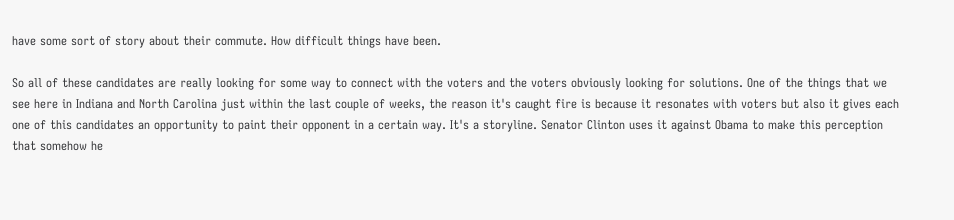have some sort of story about their commute. How difficult things have been.

So all of these candidates are really looking for some way to connect with the voters and the voters obviously looking for solutions. One of the things that we see here in Indiana and North Carolina just within the last couple of weeks, the reason it's caught fire is because it resonates with voters but also it gives each one of this candidates an opportunity to paint their opponent in a certain way. It's a storyline. Senator Clinton uses it against Obama to make this perception that somehow he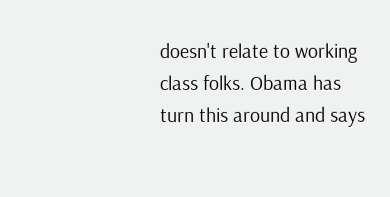doesn't relate to working class folks. Obama has turn this around and says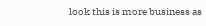look this is more business as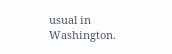usual in Washington.